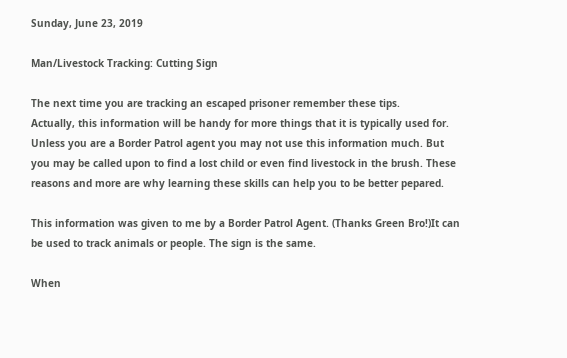Sunday, June 23, 2019

Man/Livestock Tracking: Cutting Sign

The next time you are tracking an escaped prisoner remember these tips.
Actually, this information will be handy for more things that it is typically used for. Unless you are a Border Patrol agent you may not use this information much. But you may be called upon to find a lost child or even find livestock in the brush. These reasons and more are why learning these skills can help you to be better pepared.

This information was given to me by a Border Patrol Agent. (Thanks Green Bro!)It can be used to track animals or people. The sign is the same.

When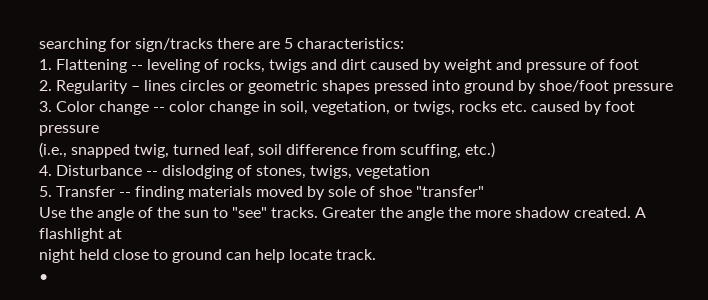searching for sign/tracks there are 5 characteristics:
1. Flattening -- leveling of rocks, twigs and dirt caused by weight and pressure of foot
2. Regularity – lines circles or geometric shapes pressed into ground by shoe/foot pressure
3. Color change -- color change in soil, vegetation, or twigs, rocks etc. caused by foot pressure
(i.e., snapped twig, turned leaf, soil difference from scuffing, etc.)
4. Disturbance -- dislodging of stones, twigs, vegetation
5. Transfer -- finding materials moved by sole of shoe "transfer"
Use the angle of the sun to "see" tracks. Greater the angle the more shadow created. A flashlight at
night held close to ground can help locate track.
•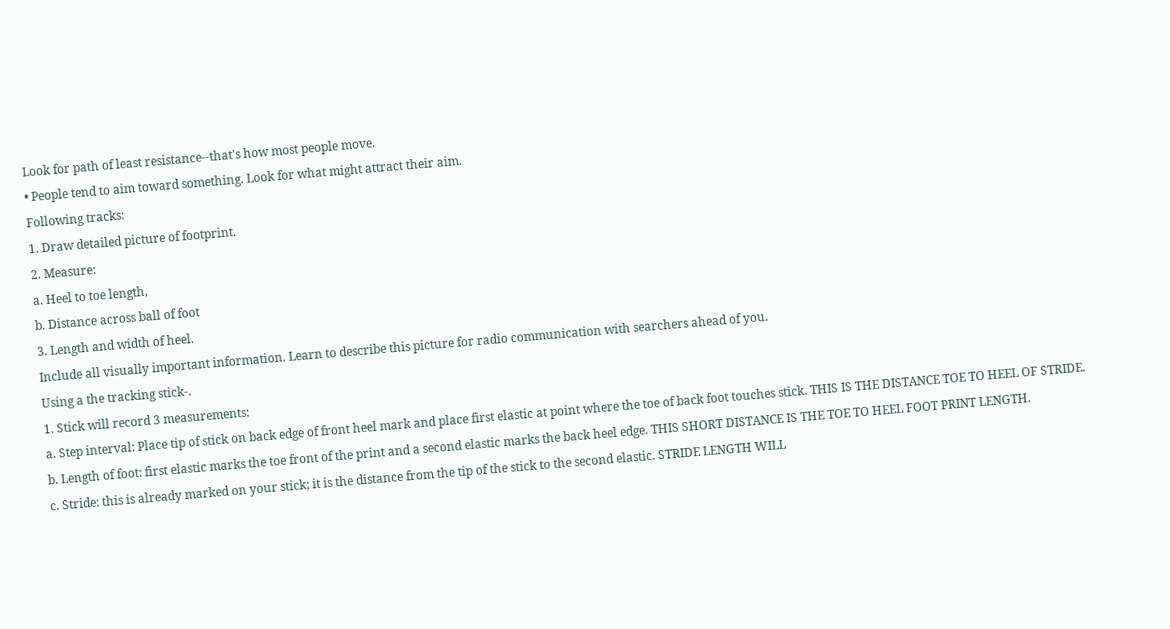Look for path of least resistance--that's how most people move.
• People tend to aim toward something. Look for what might attract their aim.
Following tracks:
1. Draw detailed picture of footprint.
2. Measure:
a. Heel to toe length,
b. Distance across ball of foot
3. Length and width of heel.
Include all visually important information. Learn to describe this picture for radio communication with searchers ahead of you.
Using a the tracking stick-.
1. Stick will record 3 measurements:
a. Step interval: Place tip of stick on back edge of front heel mark and place first elastic at point where the toe of back foot touches stick. THIS IS THE DISTANCE TOE TO HEEL OF STRIDE.
b. Length of foot: first elastic marks the toe front of the print and a second elastic marks the back heel edge. THIS SHORT DISTANCE IS THE TOE TO HEEL FOOT PRINT LENGTH.
c. Stride: this is already marked on your stick; it is the distance from the tip of the stick to the second elastic. STRIDE LENGTH WILL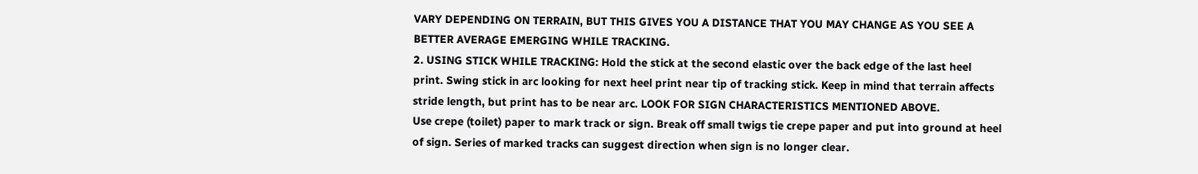VARY DEPENDING ON TERRAIN, BUT THIS GIVES YOU A DISTANCE THAT YOU MAY CHANGE AS YOU SEE A BETTER AVERAGE EMERGING WHILE TRACKING.
2. USING STICK WHILE TRACKING: Hold the stick at the second elastic over the back edge of the last heel print. Swing stick in arc looking for next heel print near tip of tracking stick. Keep in mind that terrain affects stride length, but print has to be near arc. LOOK FOR SIGN CHARACTERISTICS MENTIONED ABOVE.
Use crepe (toilet) paper to mark track or sign. Break off small twigs tie crepe paper and put into ground at heel of sign. Series of marked tracks can suggest direction when sign is no longer clear.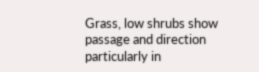Grass, low shrubs show passage and direction particularly in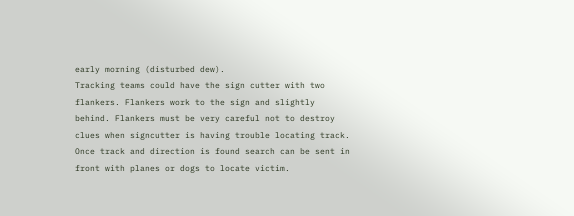early morning (disturbed dew).
Tracking teams could have the sign cutter with two flankers. Flankers work to the sign and slightly behind. Flankers must be very careful not to destroy clues when signcutter is having trouble locating track. Once track and direction is found search can be sent in front with planes or dogs to locate victim.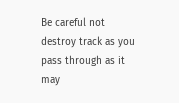Be careful not destroy track as you pass through as it may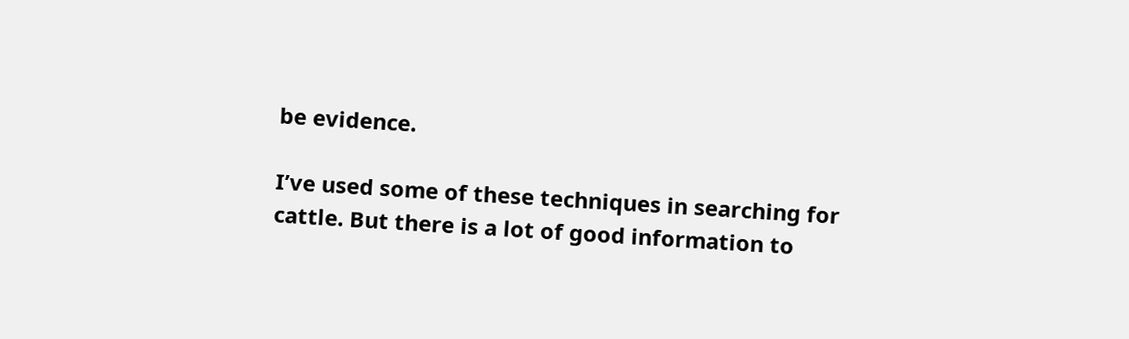be evidence.

I’ve used some of these techniques in searching for cattle. But there is a lot of good information to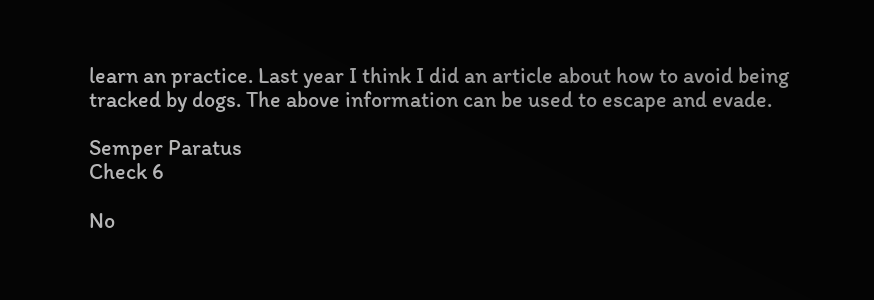learn an practice. Last year I think I did an article about how to avoid being tracked by dogs. The above information can be used to escape and evade.

Semper Paratus
Check 6

No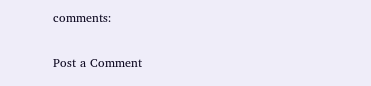comments:

Post a Comment